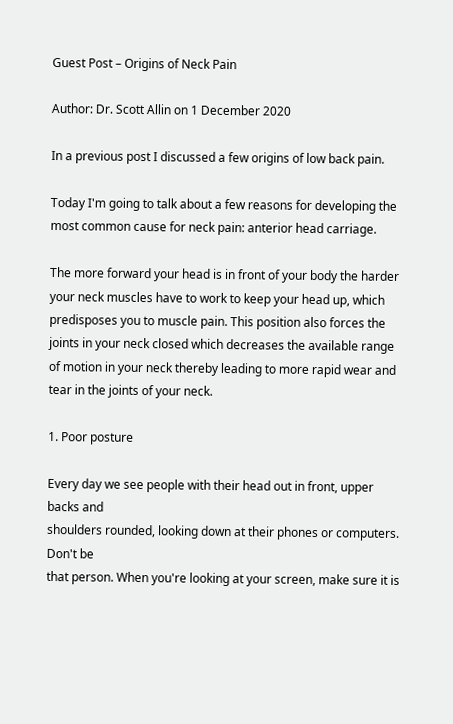Guest Post – Origins of Neck Pain

Author: Dr. Scott Allin on 1 December 2020

In a previous post I discussed a few origins of low back pain.

Today I'm going to talk about a few reasons for developing the most common cause for neck pain: anterior head carriage.

The more forward your head is in front of your body the harder your neck muscles have to work to keep your head up, which predisposes you to muscle pain. This position also forces the joints in your neck closed which decreases the available range of motion in your neck thereby leading to more rapid wear and tear in the joints of your neck.

1. Poor posture

Every day we see people with their head out in front, upper backs and
shoulders rounded, looking down at their phones or computers. Don't be
that person. When you're looking at your screen, make sure it is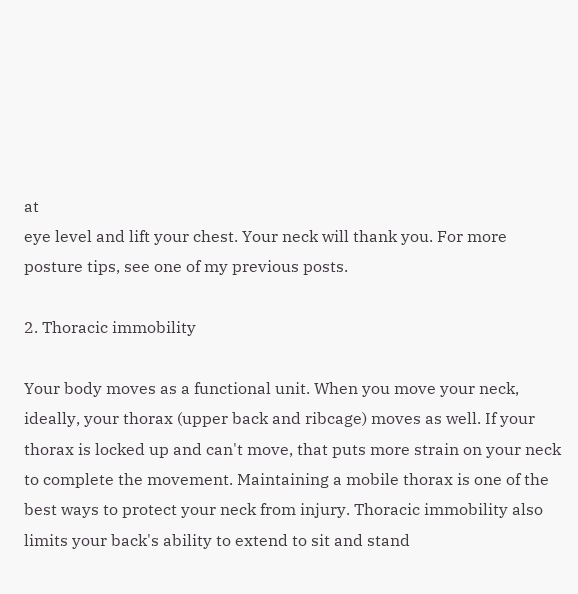at
eye level and lift your chest. Your neck will thank you. For more
posture tips, see one of my previous posts.

2. Thoracic immobility

Your body moves as a functional unit. When you move your neck,
ideally, your thorax (upper back and ribcage) moves as well. If your
thorax is locked up and can't move, that puts more strain on your neck
to complete the movement. Maintaining a mobile thorax is one of the
best ways to protect your neck from injury. Thoracic immobility also
limits your back's ability to extend to sit and stand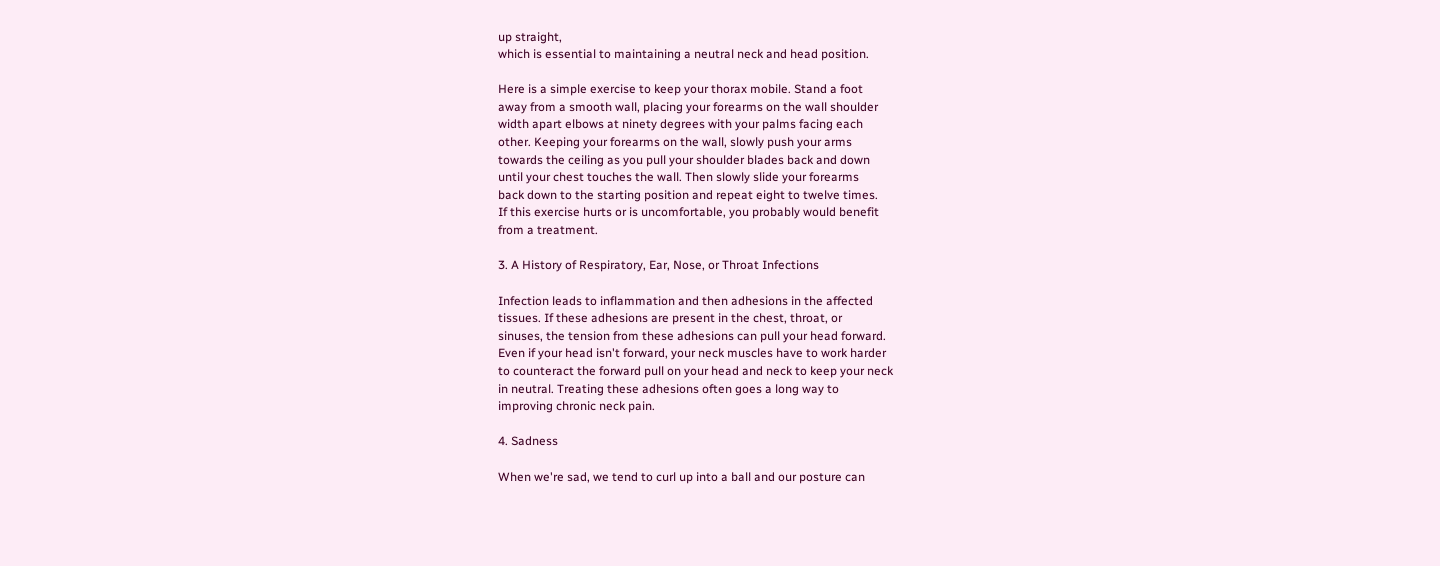up straight,
which is essential to maintaining a neutral neck and head position.

Here is a simple exercise to keep your thorax mobile. Stand a foot
away from a smooth wall, placing your forearms on the wall shoulder
width apart elbows at ninety degrees with your palms facing each
other. Keeping your forearms on the wall, slowly push your arms
towards the ceiling as you pull your shoulder blades back and down
until your chest touches the wall. Then slowly slide your forearms
back down to the starting position and repeat eight to twelve times.
If this exercise hurts or is uncomfortable, you probably would benefit
from a treatment.

3. A History of Respiratory, Ear, Nose, or Throat Infections

Infection leads to inflammation and then adhesions in the affected
tissues. If these adhesions are present in the chest, throat, or
sinuses, the tension from these adhesions can pull your head forward.
Even if your head isn't forward, your neck muscles have to work harder
to counteract the forward pull on your head and neck to keep your neck
in neutral. Treating these adhesions often goes a long way to
improving chronic neck pain.

4. Sadness

When we're sad, we tend to curl up into a ball and our posture can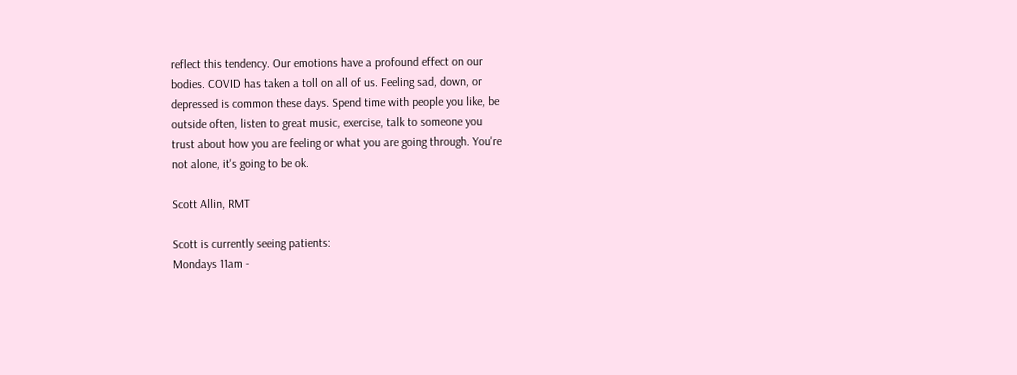reflect this tendency. Our emotions have a profound effect on our
bodies. COVID has taken a toll on all of us. Feeling sad, down, or
depressed is common these days. Spend time with people you like, be
outside often, listen to great music, exercise, talk to someone you
trust about how you are feeling or what you are going through. You're
not alone, it's going to be ok.

Scott Allin, RMT

Scott is currently seeing patients:
Mondays 11am -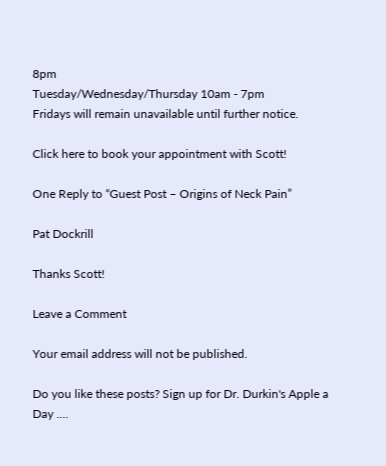8pm
Tuesday/Wednesday/Thursday 10am - 7pm
Fridays will remain unavailable until further notice.

Click here to book your appointment with Scott!

One Reply to “Guest Post – Origins of Neck Pain”

Pat Dockrill

Thanks Scott!

Leave a Comment

Your email address will not be published.

Do you like these posts? Sign up for Dr. Durkin's Apple a Day ....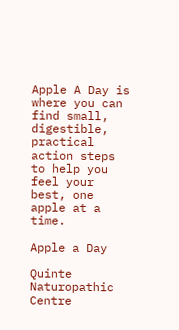Apple A Day is where you can find small, digestible, practical action steps to help you feel your best, one apple at a time.

Apple a Day

Quinte Naturopathic Centre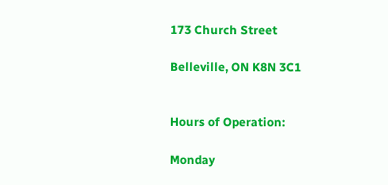173 Church Street

Belleville, ON K8N 3C1


Hours of Operation:

Monday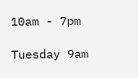10am - 7pm

Tuesday 9am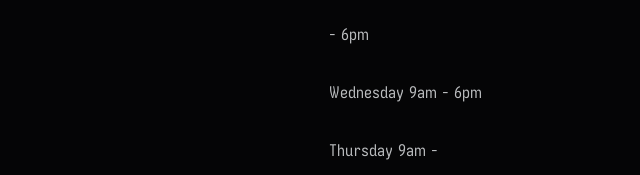- 6pm

Wednesday 9am - 6pm

Thursday 9am -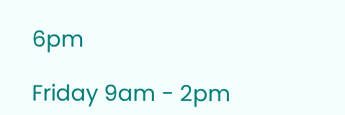6pm

Friday 9am - 2pm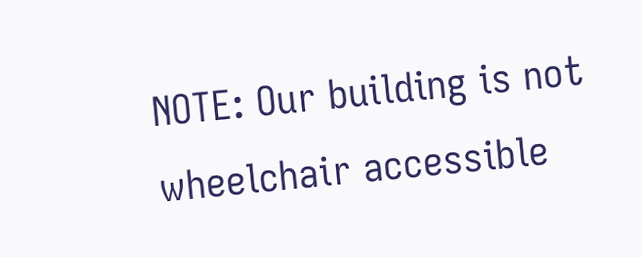NOTE: Our building is not wheelchair accessible